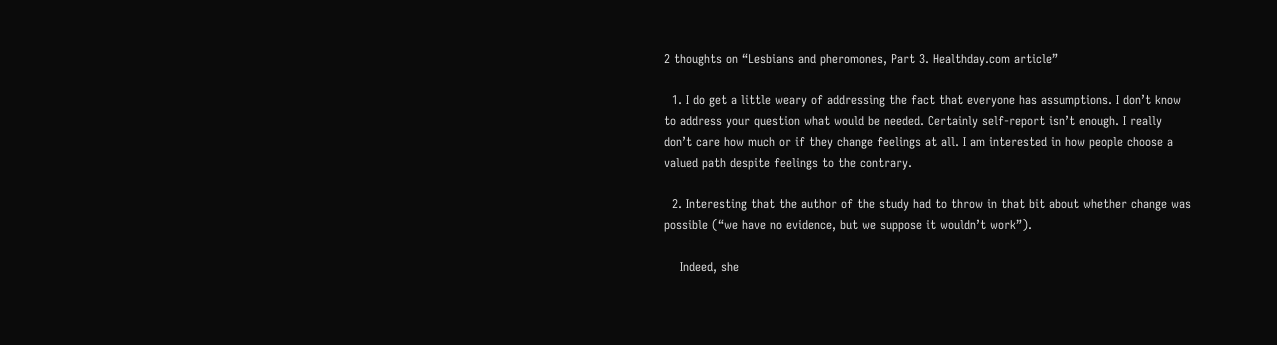2 thoughts on “Lesbians and pheromones, Part 3. Healthday.com article”

  1. I do get a little weary of addressing the fact that everyone has assumptions. I don’t know to address your question what would be needed. Certainly self-report isn’t enough. I really don’t care how much or if they change feelings at all. I am interested in how people choose a valued path despite feelings to the contrary.

  2. Interesting that the author of the study had to throw in that bit about whether change was possible (“we have no evidence, but we suppose it wouldn’t work”).

    Indeed, she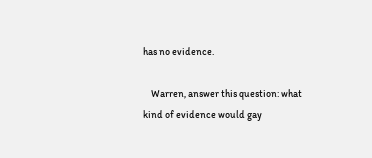has no evidence.

    Warren, answer this question: what kind of evidence would gay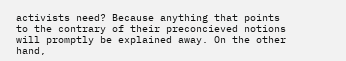activists need? Because anything that points to the contrary of their preconcieved notions will promptly be explained away. On the other hand,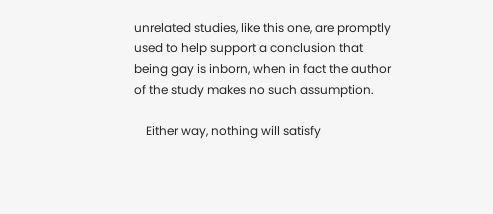unrelated studies, like this one, are promptly used to help support a conclusion that being gay is inborn, when in fact the author of the study makes no such assumption.

    Either way, nothing will satisfy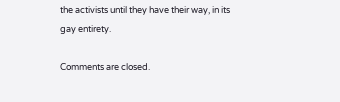the activists until they have their way, in its gay entirety.

Comments are closed.